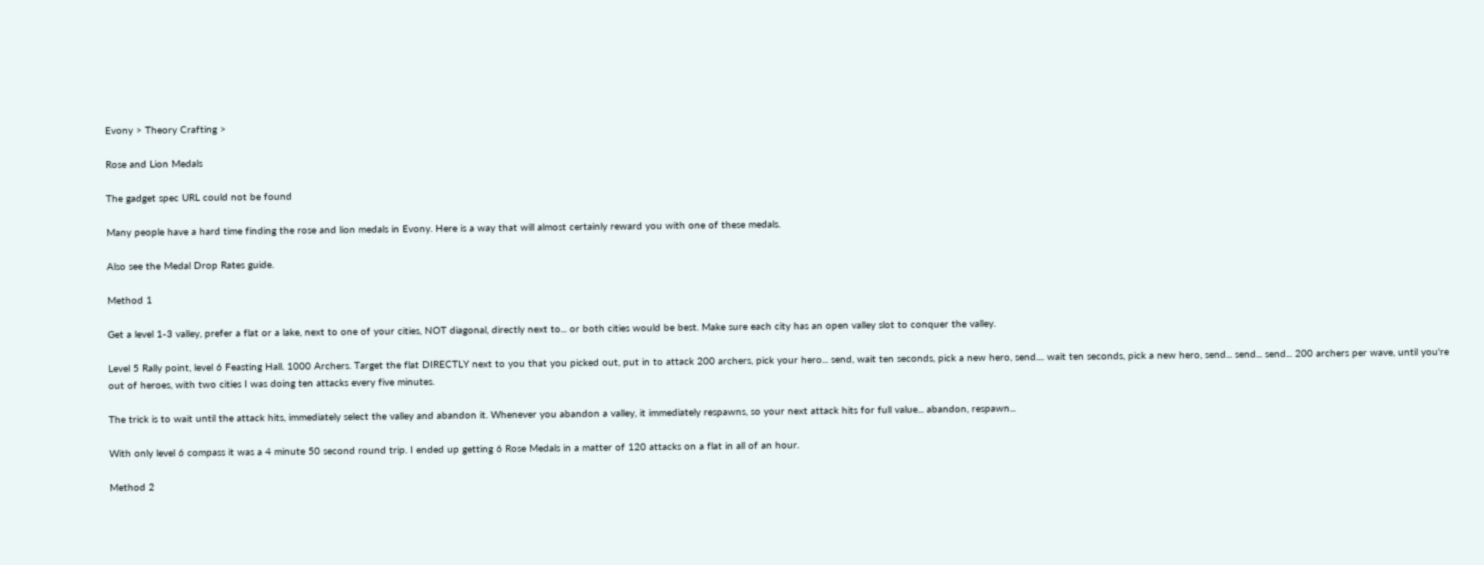Evony > Theory Crafting >

Rose and Lion Medals

The gadget spec URL could not be found

Many people have a hard time finding the rose and lion medals in Evony. Here is a way that will almost certainly reward you with one of these medals.

Also see the Medal Drop Rates guide.

Method 1

Get a level 1-3 valley, prefer a flat or a lake, next to one of your cities, NOT diagonal, directly next to... or both cities would be best. Make sure each city has an open valley slot to conquer the valley.

Level 5 Rally point, level 6 Feasting Hall. 1000 Archers. Target the flat DIRECTLY next to you that you picked out, put in to attack 200 archers, pick your hero... send, wait ten seconds, pick a new hero, send.... wait ten seconds, pick a new hero, send... send... send... 200 archers per wave, until you're out of heroes, with two cities I was doing ten attacks every five minutes.

The trick is to wait until the attack hits, immediately select the valley and abandon it. Whenever you abandon a valley, it immediately respawns, so your next attack hits for full value... abandon, respawn...

With only level 6 compass it was a 4 minute 50 second round trip. I ended up getting 6 Rose Medals in a matter of 120 attacks on a flat in all of an hour.

Method 2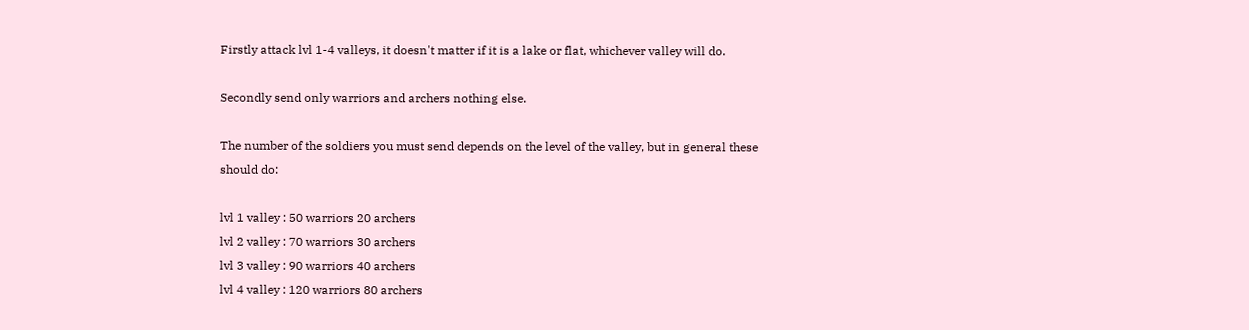Firstly attack lvl 1-4 valleys, it doesn't matter if it is a lake or flat, whichever valley will do.

Secondly send only warriors and archers nothing else.

The number of the soldiers you must send depends on the level of the valley, but in general these should do:

lvl 1 valley : 50 warriors 20 archers
lvl 2 valley : 70 warriors 30 archers
lvl 3 valley : 90 warriors 40 archers
lvl 4 valley : 120 warriors 80 archers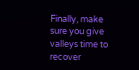Finally, make sure you give valleys time to recover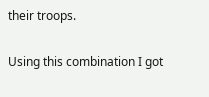their troops.

Using this combination I got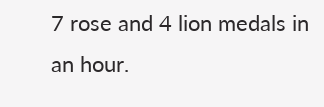7 rose and 4 lion medals in an hour.